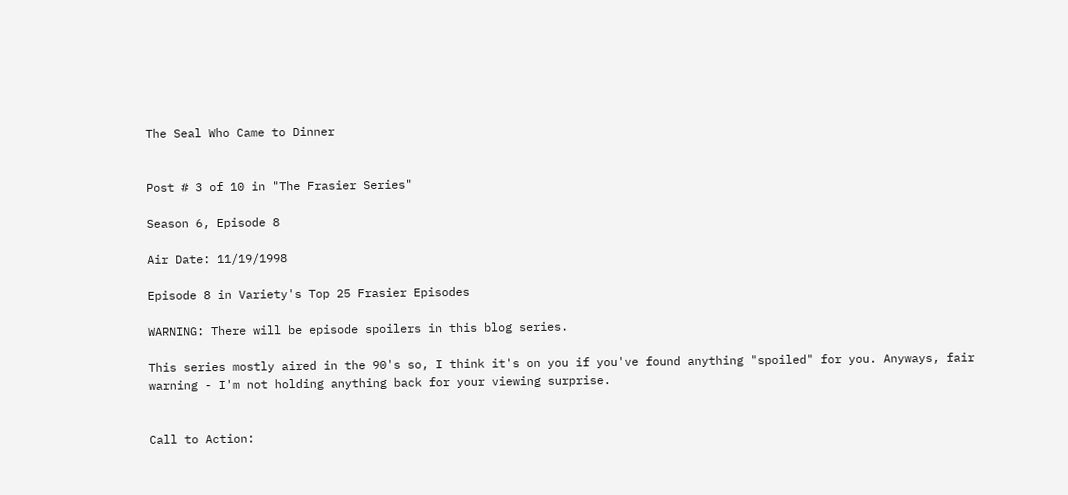The Seal Who Came to Dinner


Post # 3 of 10 in "The Frasier Series"

Season 6, Episode 8

Air Date: 11/19/1998

Episode 8 in Variety's Top 25 Frasier Episodes

WARNING: There will be episode spoilers in this blog series.

This series mostly aired in the 90's so, I think it's on you if you've found anything "spoiled" for you. Anyways, fair warning - I'm not holding anything back for your viewing surprise.


Call to Action: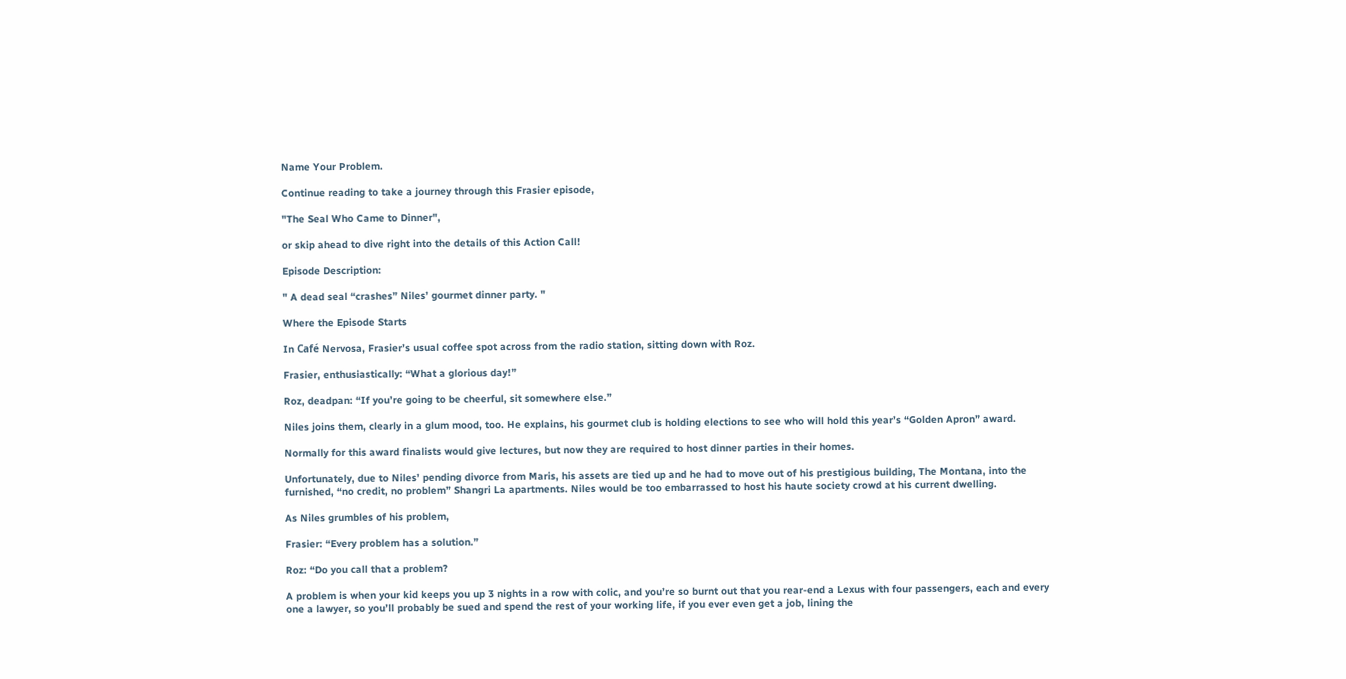Name Your Problem.

Continue reading to take a journey through this Frasier episode,

"The Seal Who Came to Dinner",

or skip ahead to dive right into the details of this Action Call!

Episode Description:

" A dead seal “crashes” Niles’ gourmet dinner party. "

Where the Episode Starts

In Café Nervosa, Frasier’s usual coffee spot across from the radio station, sitting down with Roz.

Frasier, enthusiastically: “What a glorious day!”

Roz, deadpan: “If you’re going to be cheerful, sit somewhere else.”

Niles joins them, clearly in a glum mood, too. He explains, his gourmet club is holding elections to see who will hold this year’s “Golden Apron” award.

Normally for this award finalists would give lectures, but now they are required to host dinner parties in their homes.

Unfortunately, due to Niles’ pending divorce from Maris, his assets are tied up and he had to move out of his prestigious building, The Montana, into the furnished, “no credit, no problem” Shangri La apartments. Niles would be too embarrassed to host his haute society crowd at his current dwelling.

As Niles grumbles of his problem,

Frasier: “Every problem has a solution.”

Roz: “Do you call that a problem?

A problem is when your kid keeps you up 3 nights in a row with colic, and you’re so burnt out that you rear-end a Lexus with four passengers, each and every one a lawyer, so you’ll probably be sued and spend the rest of your working life, if you ever even get a job, lining the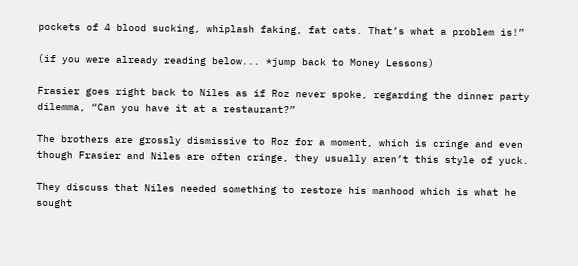pockets of 4 blood sucking, whiplash faking, fat cats. That’s what a problem is!”

(if you were already reading below... *jump back to Money Lessons)

Frasier goes right back to Niles as if Roz never spoke, regarding the dinner party dilemma, “Can you have it at a restaurant?”

The brothers are grossly dismissive to Roz for a moment, which is cringe and even though Frasier and Niles are often cringe, they usually aren’t this style of yuck.

They discuss that Niles needed something to restore his manhood which is what he sought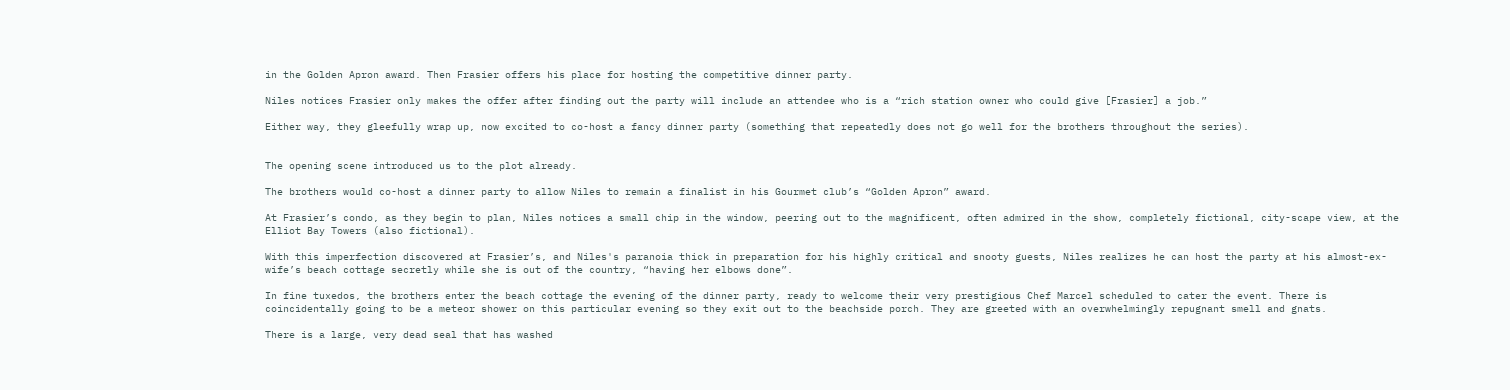in the Golden Apron award. Then Frasier offers his place for hosting the competitive dinner party.

Niles notices Frasier only makes the offer after finding out the party will include an attendee who is a “rich station owner who could give [Frasier] a job.”

Either way, they gleefully wrap up, now excited to co-host a fancy dinner party (something that repeatedly does not go well for the brothers throughout the series).


The opening scene introduced us to the plot already.

The brothers would co-host a dinner party to allow Niles to remain a finalist in his Gourmet club’s “Golden Apron” award.

At Frasier’s condo, as they begin to plan, Niles notices a small chip in the window, peering out to the magnificent, often admired in the show, completely fictional, city-scape view, at the Elliot Bay Towers (also fictional).

With this imperfection discovered at Frasier’s, and Niles's paranoia thick in preparation for his highly critical and snooty guests, Niles realizes he can host the party at his almost-ex-wife’s beach cottage secretly while she is out of the country, “having her elbows done”.

In fine tuxedos, the brothers enter the beach cottage the evening of the dinner party, ready to welcome their very prestigious Chef Marcel scheduled to cater the event. There is coincidentally going to be a meteor shower on this particular evening so they exit out to the beachside porch. They are greeted with an overwhelmingly repugnant smell and gnats.

There is a large, very dead seal that has washed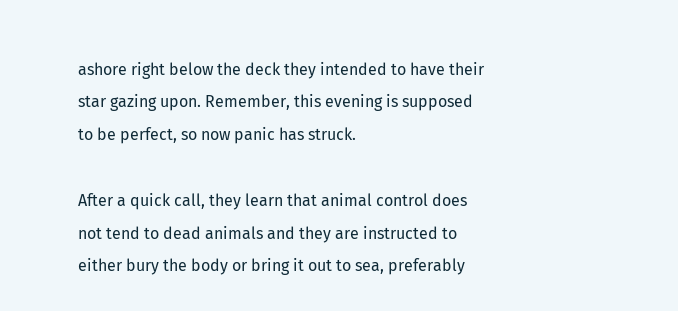ashore right below the deck they intended to have their star gazing upon. Remember, this evening is supposed to be perfect, so now panic has struck.

After a quick call, they learn that animal control does not tend to dead animals and they are instructed to either bury the body or bring it out to sea, preferably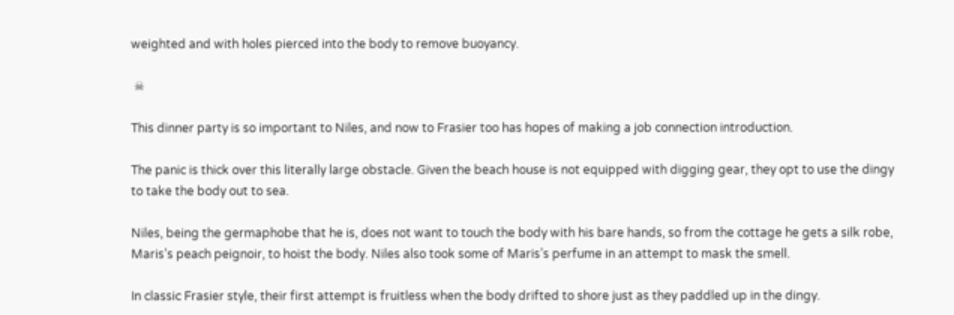weighted and with holes pierced into the body to remove buoyancy.

 ☠

This dinner party is so important to Niles, and now to Frasier too has hopes of making a job connection introduction.

The panic is thick over this literally large obstacle. Given the beach house is not equipped with digging gear, they opt to use the dingy to take the body out to sea.

Niles, being the germaphobe that he is, does not want to touch the body with his bare hands, so from the cottage he gets a silk robe, Maris’s peach peignoir, to hoist the body. Niles also took some of Maris’s perfume in an attempt to mask the smell.

In classic Frasier style, their first attempt is fruitless when the body drifted to shore just as they paddled up in the dingy.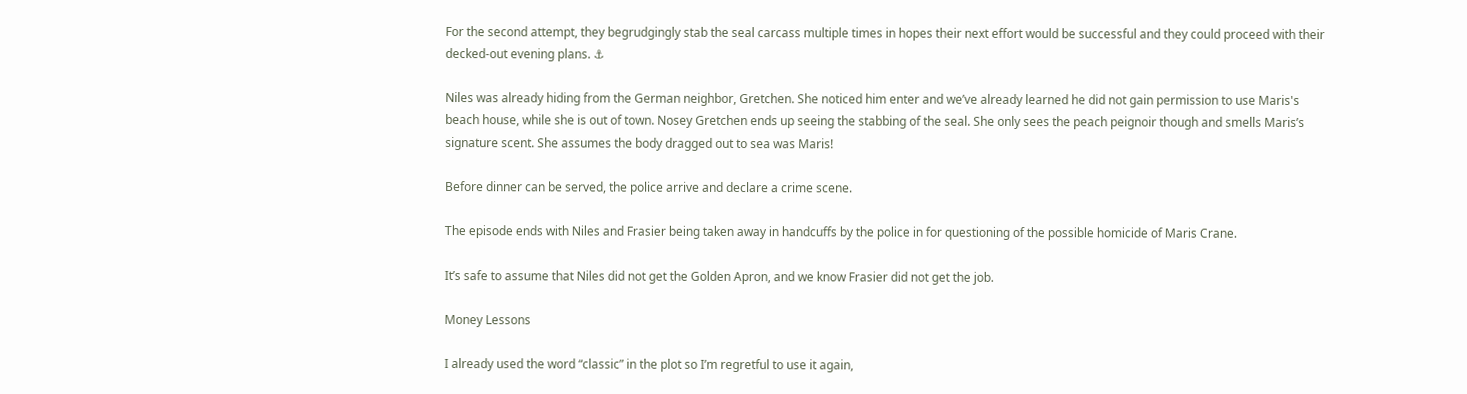For the second attempt, they begrudgingly stab the seal carcass multiple times in hopes their next effort would be successful and they could proceed with their decked-out evening plans. ⚓

Niles was already hiding from the German neighbor, Gretchen. She noticed him enter and we’ve already learned he did not gain permission to use Maris's beach house, while she is out of town. Nosey Gretchen ends up seeing the stabbing of the seal. She only sees the peach peignoir though and smells Maris’s signature scent. She assumes the body dragged out to sea was Maris!

Before dinner can be served, the police arrive and declare a crime scene.

The episode ends with Niles and Frasier being taken away in handcuffs by the police in for questioning of the possible homicide of Maris Crane.

It’s safe to assume that Niles did not get the Golden Apron, and we know Frasier did not get the job.

Money Lessons

I already used the word “classic” in the plot so I’m regretful to use it again,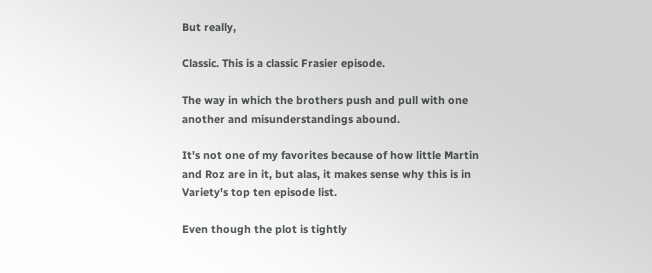But really,

Classic. This is a classic Frasier episode.

The way in which the brothers push and pull with one another and misunderstandings abound.

It's not one of my favorites because of how little Martin and Roz are in it, but alas, it makes sense why this is in Variety's top ten episode list.

Even though the plot is tightly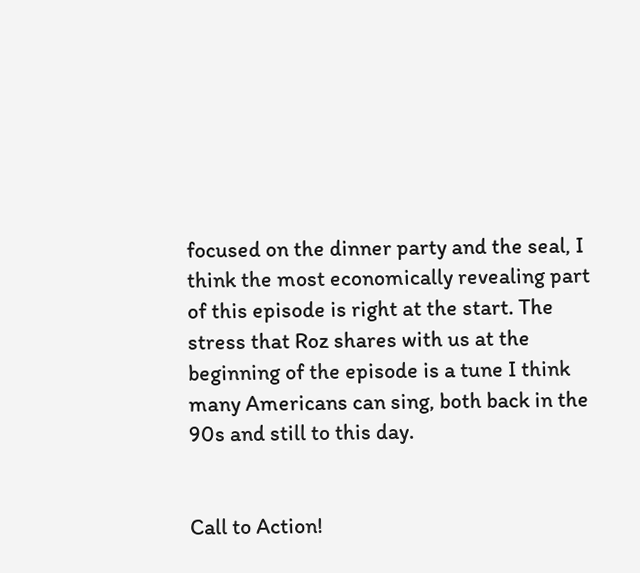focused on the dinner party and the seal, I think the most economically revealing part of this episode is right at the start. The stress that Roz shares with us at the beginning of the episode is a tune I think many Americans can sing, both back in the 90s and still to this day.


Call to Action!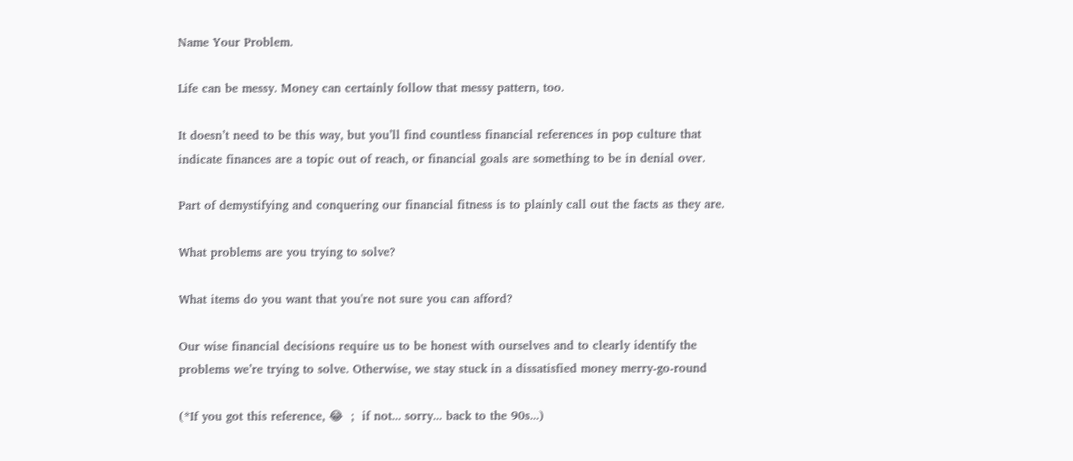Name Your Problem.

Life can be messy. Money can certainly follow that messy pattern, too.

It doesn’t need to be this way, but you’ll find countless financial references in pop culture that indicate finances are a topic out of reach, or financial goals are something to be in denial over.

Part of demystifying and conquering our financial fitness is to plainly call out the facts as they are.

What problems are you trying to solve?

What items do you want that you're not sure you can afford?

Our wise financial decisions require us to be honest with ourselves and to clearly identify the problems we’re trying to solve. Otherwise, we stay stuck in a dissatisfied money merry-go-round

(*If you got this reference, 😂  ;  if not... sorry... back to the 90s...)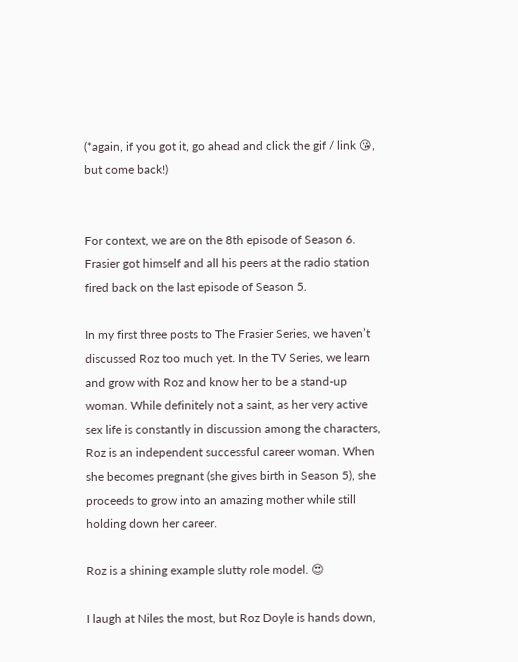(*again, if you got it, go ahead and click the gif / link 😘, but come back!)


For context, we are on the 8th episode of Season 6. Frasier got himself and all his peers at the radio station fired back on the last episode of Season 5.

In my first three posts to The Frasier Series, we haven’t discussed Roz too much yet. In the TV Series, we learn and grow with Roz and know her to be a stand-up woman. While definitely not a saint, as her very active sex life is constantly in discussion among the characters, Roz is an independent successful career woman. When she becomes pregnant (she gives birth in Season 5), she proceeds to grow into an amazing mother while still holding down her career.

Roz is a shining example slutty role model. 😍

I laugh at Niles the most, but Roz Doyle is hands down,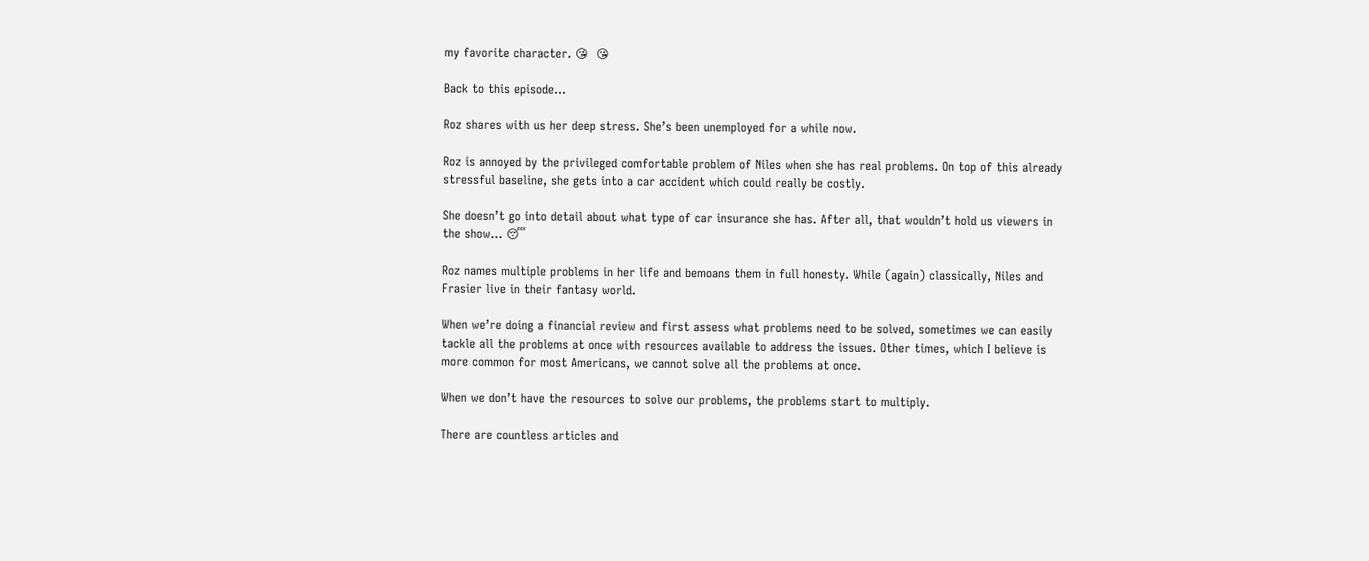my favorite character. 😘  😘

Back to this episode...

Roz shares with us her deep stress. She’s been unemployed for a while now.

Roz is annoyed by the privileged comfortable problem of Niles when she has real problems. On top of this already stressful baseline, she gets into a car accident which could really be costly.

She doesn’t go into detail about what type of car insurance she has. After all, that wouldn’t hold us viewers in the show… 😴

Roz names multiple problems in her life and bemoans them in full honesty. While (again) classically, Niles and Frasier live in their fantasy world.

When we’re doing a financial review and first assess what problems need to be solved, sometimes we can easily tackle all the problems at once with resources available to address the issues. Other times, which I believe is more common for most Americans, we cannot solve all the problems at once.

When we don’t have the resources to solve our problems, the problems start to multiply.

There are countless articles and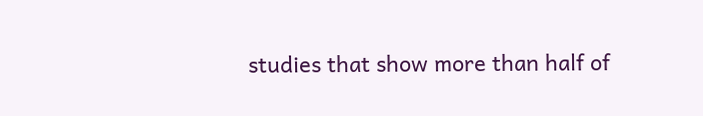studies that show more than half of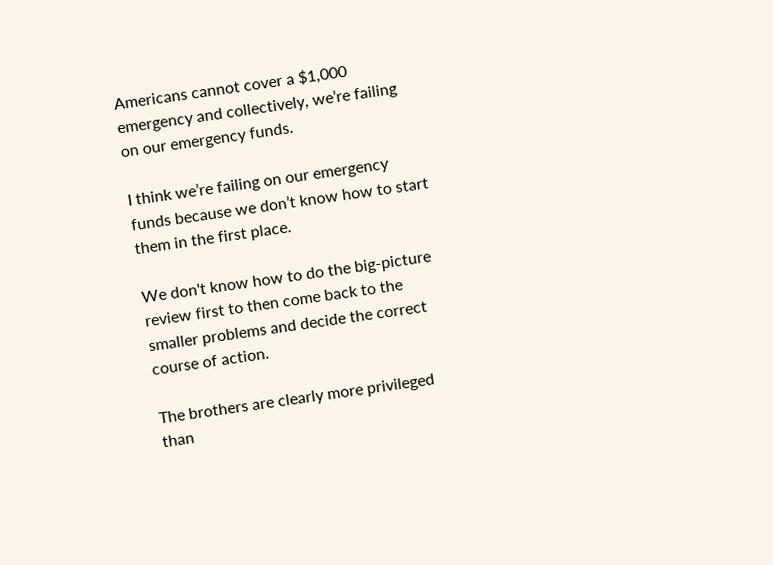Americans cannot cover a $1,000 emergency and collectively, we’re failing on our emergency funds.

I think we’re failing on our emergency funds because we don’t know how to start them in the first place.

We don't know how to do the big-picture review first to then come back to the smaller problems and decide the correct course of action.

The brothers are clearly more privileged than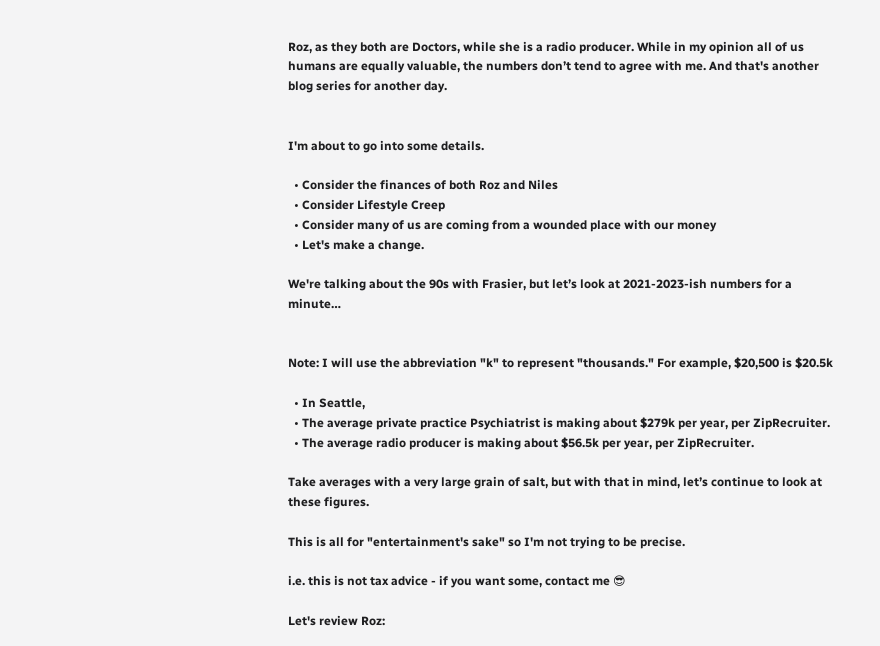Roz, as they both are Doctors, while she is a radio producer. While in my opinion all of us humans are equally valuable, the numbers don’t tend to agree with me. And that's another blog series for another day.


I'm about to go into some details.

  • Consider the finances of both Roz and Niles
  • Consider Lifestyle Creep
  • Consider many of us are coming from a wounded place with our money
  • Let's make a change.

We're talking about the 90s with Frasier, but let’s look at 2021-2023-ish numbers for a minute…


Note: I will use the abbreviation "k" to represent "thousands." For example, $20,500 is $20.5k

  • In Seattle,
  • The average private practice Psychiatrist is making about $279k per year, per ZipRecruiter.
  • The average radio producer is making about $56.5k per year, per ZipRecruiter.

Take averages with a very large grain of salt, but with that in mind, let’s continue to look at these figures.

This is all for "entertainment's sake" so I'm not trying to be precise.

i.e. this is not tax advice - if you want some, contact me 😎

Let's review Roz: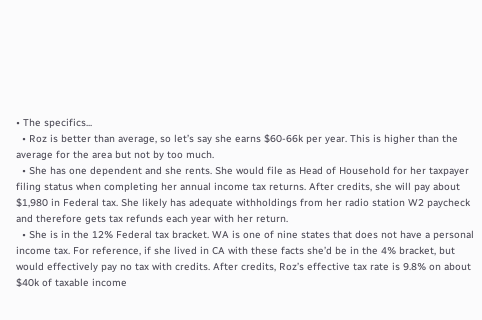• The specifics...
  • Roz is better than average, so let’s say she earns $60-66k per year. This is higher than the average for the area but not by too much.
  • She has one dependent and she rents. She would file as Head of Household for her taxpayer filing status when completing her annual income tax returns. After credits, she will pay about $1,980 in Federal tax. She likely has adequate withholdings from her radio station W2 paycheck and therefore gets tax refunds each year with her return.
  • She is in the 12% Federal tax bracket. WA is one of nine states that does not have a personal income tax. For reference, if she lived in CA with these facts she’d be in the 4% bracket, but would effectively pay no tax with credits. After credits, Roz’s effective tax rate is 9.8% on about $40k of taxable income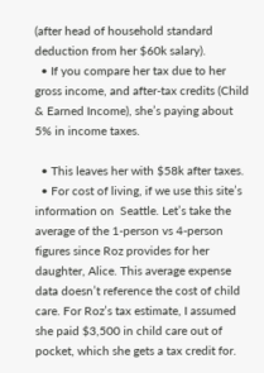(after head of household standard deduction from her $60k salary).
  • If you compare her tax due to her gross income, and after-tax credits (Child & Earned Income), she’s paying about 5% in income taxes.

  • This leaves her with $58k after taxes.
  • For cost of living, if we use this site’s information on  Seattle. Let’s take the average of the 1-person vs 4-person figures since Roz provides for her daughter, Alice. This average expense data doesn’t reference the cost of child care. For Roz’s tax estimate, I assumed she paid $3,500 in child care out of pocket, which she gets a tax credit for.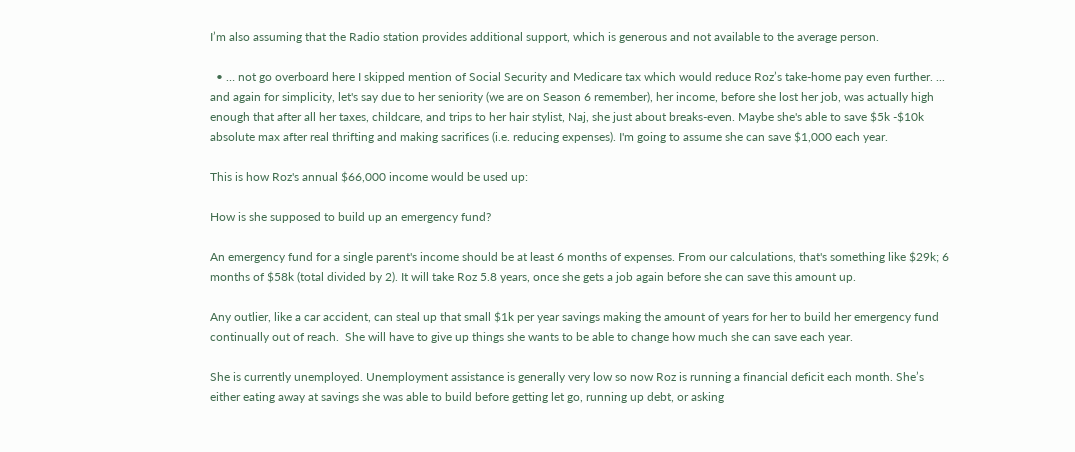I’m also assuming that the Radio station provides additional support, which is generous and not available to the average person.

  • … not go overboard here I skipped mention of Social Security and Medicare tax which would reduce Roz’s take-home pay even further. ... and again for simplicity, let's say due to her seniority (we are on Season 6 remember), her income, before she lost her job, was actually high enough that after all her taxes, childcare, and trips to her hair stylist, Naj, she just about breaks-even. Maybe she's able to save $5k -$10k absolute max after real thrifting and making sacrifices (i.e. reducing expenses). I'm going to assume she can save $1,000 each year.

This is how Roz's annual $66,000 income would be used up:

How is she supposed to build up an emergency fund?

An emergency fund for a single parent's income should be at least 6 months of expenses. From our calculations, that's something like $29k; 6 months of $58k (total divided by 2). It will take Roz 5.8 years, once she gets a job again before she can save this amount up.

Any outlier, like a car accident, can steal up that small $1k per year savings making the amount of years for her to build her emergency fund continually out of reach.  She will have to give up things she wants to be able to change how much she can save each year.

She is currently unemployed. Unemployment assistance is generally very low so now Roz is running a financial deficit each month. She’s either eating away at savings she was able to build before getting let go, running up debt, or asking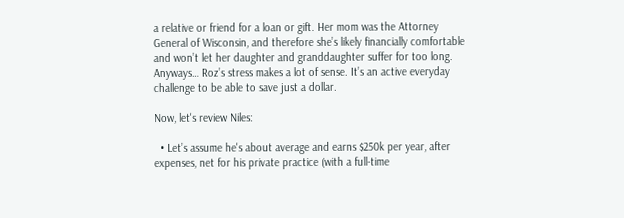a relative or friend for a loan or gift. Her mom was the Attorney General of Wisconsin, and therefore she’s likely financially comfortable and won’t let her daughter and granddaughter suffer for too long. Anyways… Roz’s stress makes a lot of sense. It’s an active everyday challenge to be able to save just a dollar.

Now, let's review Niles:

  • Let’s assume he's about average and earns $250k per year, after expenses, net for his private practice (with a full-time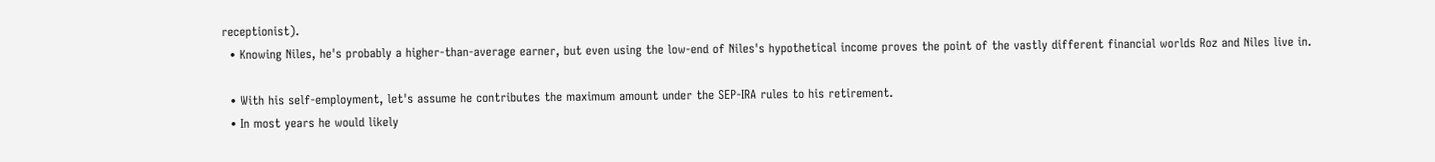receptionist).
  • Knowing Niles, he's probably a higher-than-average earner, but even using the low-end of Niles's hypothetical income proves the point of the vastly different financial worlds Roz and Niles live in.

  • With his self-employment, let's assume he contributes the maximum amount under the SEP-IRA rules to his retirement.
  • In most years he would likely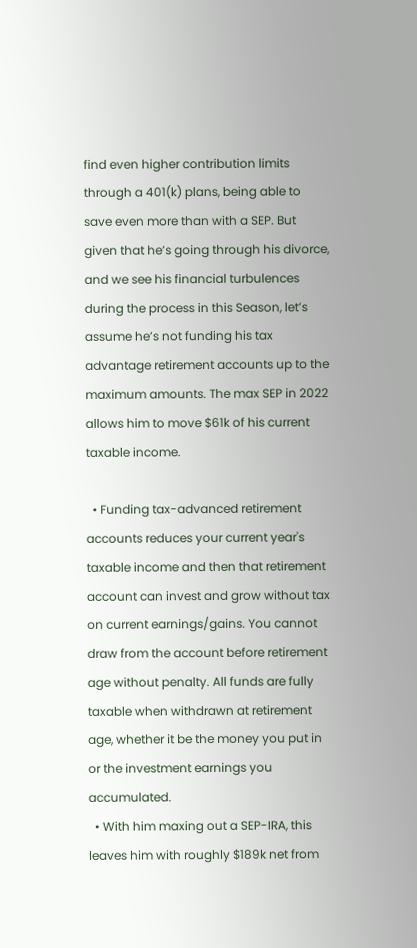find even higher contribution limits through a 401(k) plans, being able to save even more than with a SEP. But given that he’s going through his divorce, and we see his financial turbulences during the process in this Season, let’s assume he’s not funding his tax advantage retirement accounts up to the maximum amounts. The max SEP in 2022 allows him to move $61k of his current taxable income.

  • Funding tax-advanced retirement accounts reduces your current year's taxable income and then that retirement account can invest and grow without tax on current earnings/gains. You cannot draw from the account before retirement age without penalty. All funds are fully taxable when withdrawn at retirement age, whether it be the money you put in or the investment earnings you accumulated.
  • With him maxing out a SEP-IRA, this leaves him with roughly $189k net from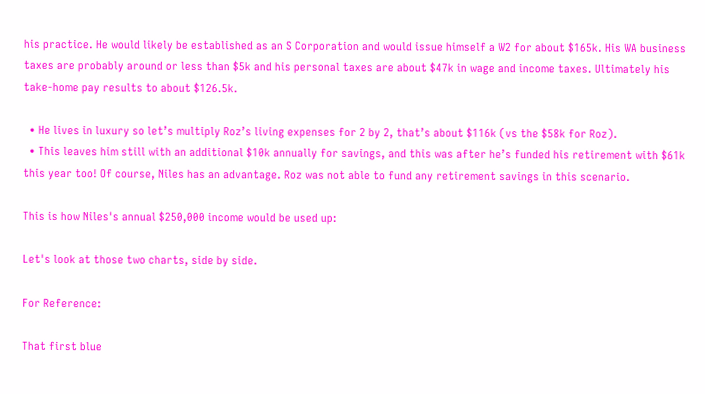his practice. He would likely be established as an S Corporation and would issue himself a W2 for about $165k. His WA business taxes are probably around or less than $5k and his personal taxes are about $47k in wage and income taxes. Ultimately his take-home pay results to about $126.5k.

  • He lives in luxury so let’s multiply Roz’s living expenses for 2 by 2, that’s about $116k (vs the $58k for Roz).
  • This leaves him still with an additional $10k annually for savings, and this was after he’s funded his retirement with $61k this year too! Of course, Niles has an advantage. Roz was not able to fund any retirement savings in this scenario.

This is how Niles's annual $250,000 income would be used up:

Let's look at those two charts, side by side.

For Reference:

That first blue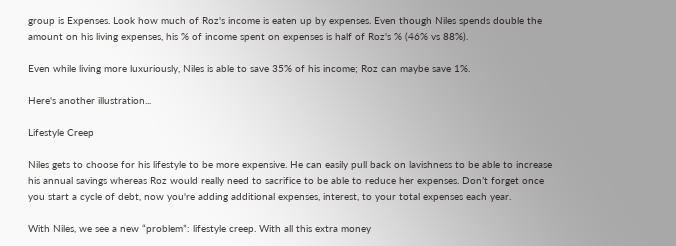group is Expenses. Look how much of Roz's income is eaten up by expenses. Even though Niles spends double the amount on his living expenses, his % of income spent on expenses is half of Roz's % (46% vs 88%).

Even while living more luxuriously, Niles is able to save 35% of his income; Roz can maybe save 1%.

Here's another illustration...

Lifestyle Creep

Niles gets to choose for his lifestyle to be more expensive. He can easily pull back on lavishness to be able to increase his annual savings whereas Roz would really need to sacrifice to be able to reduce her expenses. Don’t forget once you start a cycle of debt, now you're adding additional expenses, interest, to your total expenses each year.

With Niles, we see a new “problem”: lifestyle creep. With all this extra money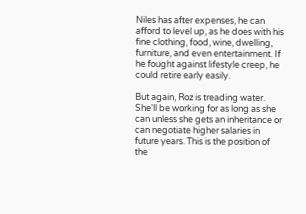Niles has after expenses, he can afford to level up, as he does with his fine clothing, food, wine, dwelling, furniture, and even entertainment. If he fought against lifestyle creep, he could retire early easily.

But again, Roz is treading water. She'll be working for as long as she can unless she gets an inheritance or can negotiate higher salaries in future years. This is the position of the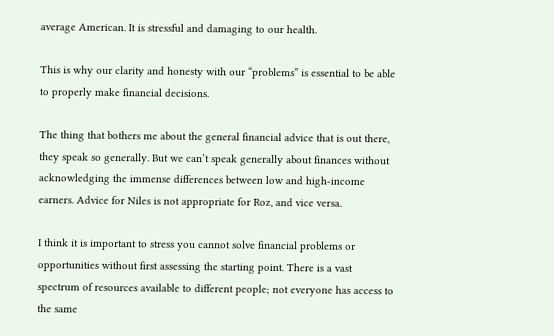average American. It is stressful and damaging to our health.

This is why our clarity and honesty with our “problems” is essential to be able to properly make financial decisions.

The thing that bothers me about the general financial advice that is out there, they speak so generally. But we can’t speak generally about finances without acknowledging the immense differences between low and high-income earners. Advice for Niles is not appropriate for Roz, and vice versa.

I think it is important to stress you cannot solve financial problems or opportunities without first assessing the starting point. There is a vast spectrum of resources available to different people; not everyone has access to the same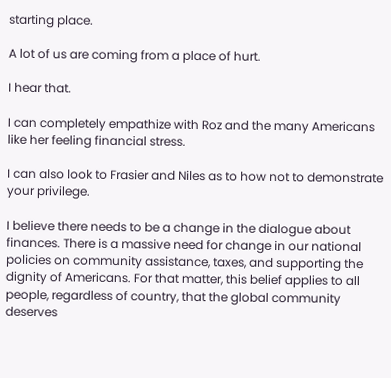starting place.

A lot of us are coming from a place of hurt.

I hear that.

I can completely empathize with Roz and the many Americans like her feeling financial stress.

I can also look to Frasier and Niles as to how not to demonstrate your privilege.

I believe there needs to be a change in the dialogue about finances. There is a massive need for change in our national policies on community assistance, taxes, and supporting the dignity of Americans. For that matter, this belief applies to all people, regardless of country, that the global community deserves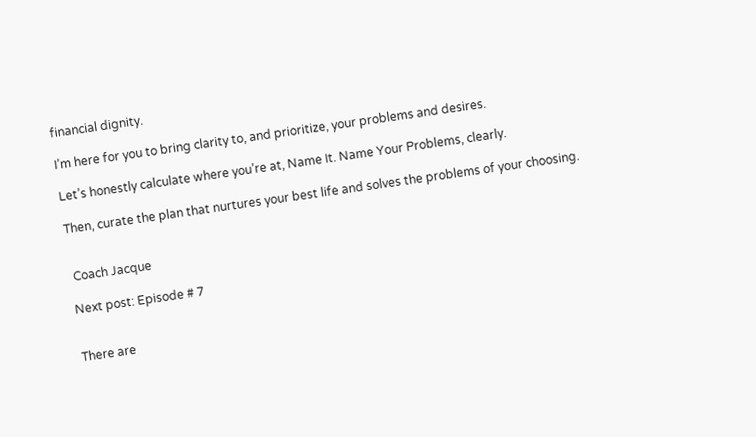financial dignity.

I’m here for you to bring clarity to, and prioritize, your problems and desires.

Let’s honestly calculate where you’re at, Name It. Name Your Problems, clearly.

Then, curate the plan that nurtures your best life and solves the problems of your choosing.


 Coach Jacque

Next post: Episode # 7


There are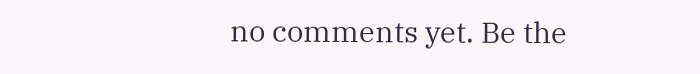no comments yet. Be the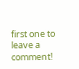first one to leave a comment!